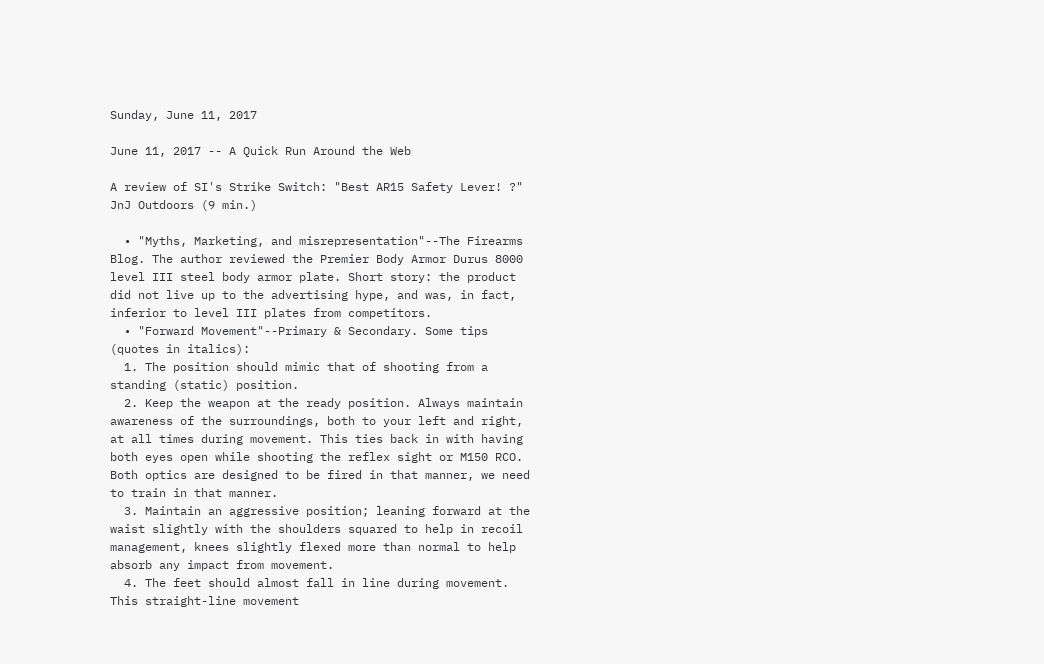Sunday, June 11, 2017

June 11, 2017 -- A Quick Run Around the Web

A review of SI's Strike Switch: "Best AR15 Safety Lever! ?"
JnJ Outdoors (9 min.)

  • "Myths, Marketing, and misrepresentation"--The Firearms Blog. The author reviewed the Premier Body Armor Durus 8000 level III steel body armor plate. Short story: the product did not live up to the advertising hype, and was, in fact, inferior to level III plates from competitors.
  • "Forward Movement"--Primary & Secondary. Some tips (quotes in italics):
  1. The position should mimic that of shooting from a standing (static) position.
  2. Keep the weapon at the ready position. Always maintain awareness of the surroundings, both to your left and right, at all times during movement. This ties back in with having both eyes open while shooting the reflex sight or M150 RCO. Both optics are designed to be fired in that manner, we need to train in that manner.
  3. Maintain an aggressive position; leaning forward at the waist slightly with the shoulders squared to help in recoil management, knees slightly flexed more than normal to help absorb any impact from movement.
  4. The feet should almost fall in line during movement. This straight-line movement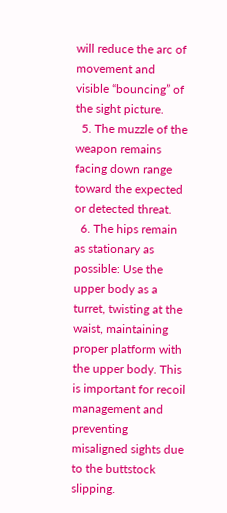will reduce the arc of movement and visible “bouncing” of the sight picture.
  5. The muzzle of the weapon remains facing down range toward the expected or detected threat.
  6. The hips remain as stationary as possible: Use the upper body as a turret, twisting at the waist, maintaining proper platform with the upper body. This is important for recoil management and preventing misaligned sights due to the buttstock slipping.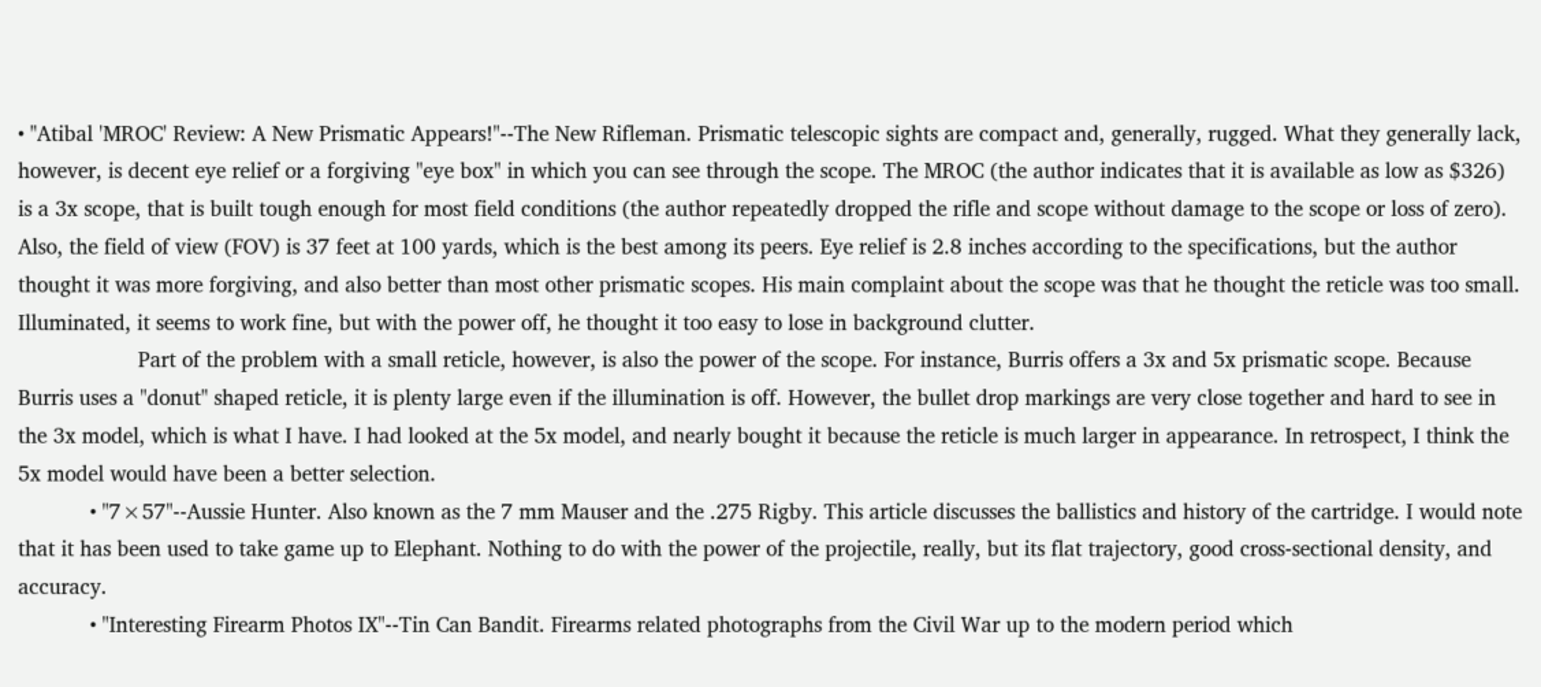• "Atibal 'MROC' Review: A New Prismatic Appears!"--The New Rifleman. Prismatic telescopic sights are compact and, generally, rugged. What they generally lack, however, is decent eye relief or a forgiving "eye box" in which you can see through the scope. The MROC (the author indicates that it is available as low as $326) is a 3x scope, that is built tough enough for most field conditions (the author repeatedly dropped the rifle and scope without damage to the scope or loss of zero). Also, the field of view (FOV) is 37 feet at 100 yards, which is the best among its peers. Eye relief is 2.8 inches according to the specifications, but the author thought it was more forgiving, and also better than most other prismatic scopes. His main complaint about the scope was that he thought the reticle was too small. Illuminated, it seems to work fine, but with the power off, he thought it too easy to lose in background clutter.
                    Part of the problem with a small reticle, however, is also the power of the scope. For instance, Burris offers a 3x and 5x prismatic scope. Because Burris uses a "donut" shaped reticle, it is plenty large even if the illumination is off. However, the bullet drop markings are very close together and hard to see in the 3x model, which is what I have. I had looked at the 5x model, and nearly bought it because the reticle is much larger in appearance. In retrospect, I think the 5x model would have been a better selection.
            • "7×57"--Aussie Hunter. Also known as the 7 mm Mauser and the .275 Rigby. This article discusses the ballistics and history of the cartridge. I would note that it has been used to take game up to Elephant. Nothing to do with the power of the projectile, really, but its flat trajectory, good cross-sectional density, and accuracy.
            • "Interesting Firearm Photos IX"--Tin Can Bandit. Firearms related photographs from the Civil War up to the modern period which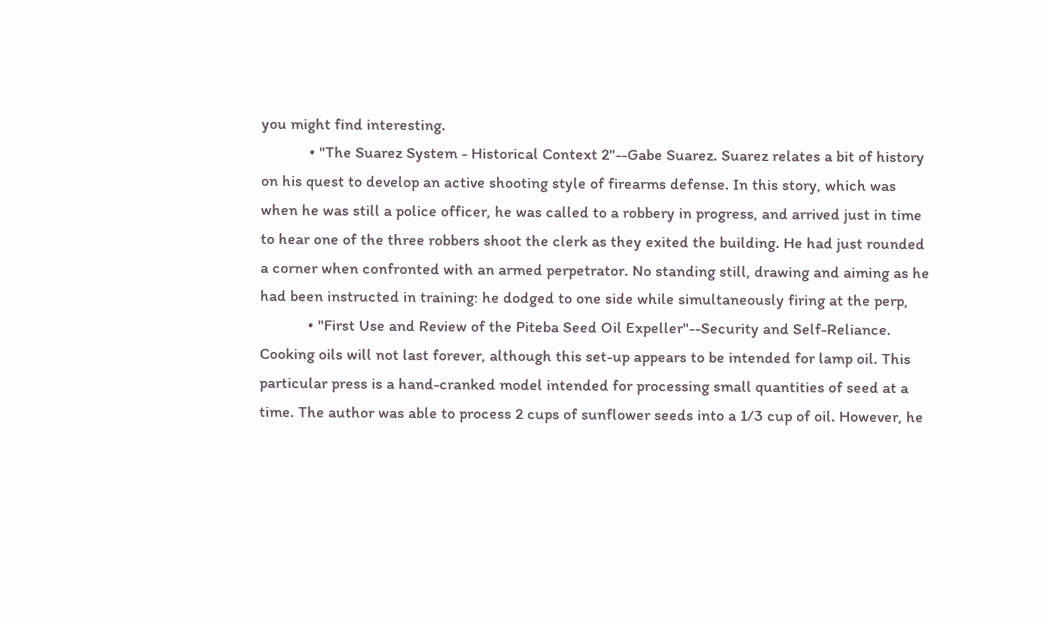you might find interesting.
            • "The Suarez System - Historical Context 2"--Gabe Suarez. Suarez relates a bit of history on his quest to develop an active shooting style of firearms defense. In this story, which was when he was still a police officer, he was called to a robbery in progress, and arrived just in time to hear one of the three robbers shoot the clerk as they exited the building. He had just rounded a corner when confronted with an armed perpetrator. No standing still, drawing and aiming as he had been instructed in training: he dodged to one side while simultaneously firing at the perp,
            • "First Use and Review of the Piteba Seed Oil Expeller"--Security and Self-Reliance. Cooking oils will not last forever, although this set-up appears to be intended for lamp oil. This particular press is a hand-cranked model intended for processing small quantities of seed at a time. The author was able to process 2 cups of sunflower seeds into a 1/3 cup of oil. However, he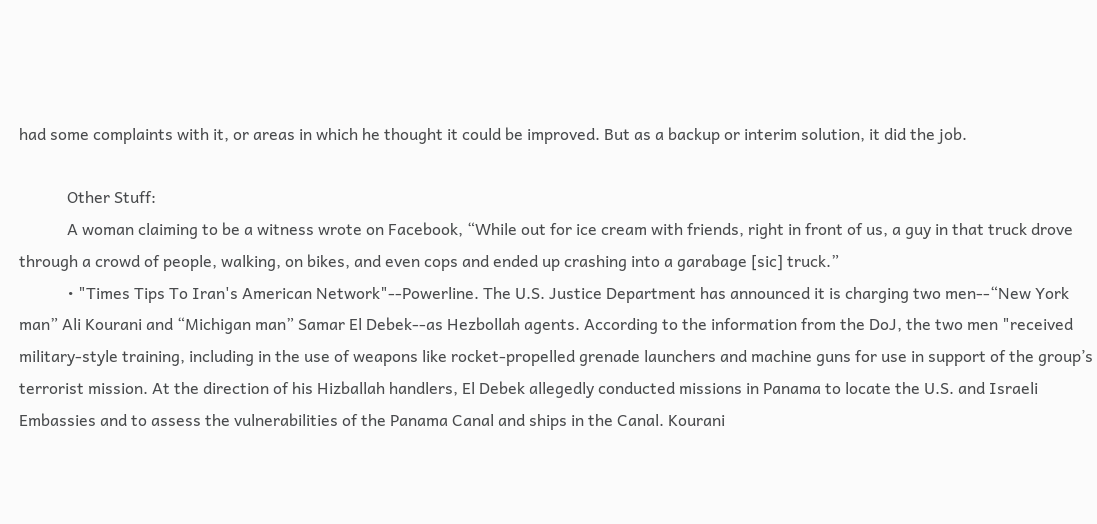had some complaints with it, or areas in which he thought it could be improved. But as a backup or interim solution, it did the job.

            Other Stuff:
            A woman claiming to be a witness wrote on Facebook, “While out for ice cream with friends, right in front of us, a guy in that truck drove through a crowd of people, walking, on bikes, and even cops and ended up crashing into a garabage [sic] truck.”
            • "Times Tips To Iran's American Network"--Powerline. The U.S. Justice Department has announced it is charging two men--“New York man” Ali Kourani and “Michigan man” Samar El Debek--as Hezbollah agents. According to the information from the DoJ, the two men "received military-style training, including in the use of weapons like rocket-propelled grenade launchers and machine guns for use in support of the group’s terrorist mission. At the direction of his Hizballah handlers, El Debek allegedly conducted missions in Panama to locate the U.S. and Israeli Embassies and to assess the vulnerabilities of the Panama Canal and ships in the Canal. Kourani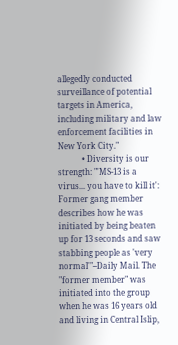allegedly conducted surveillance of potential targets in America, including military and law enforcement facilities in New York City."
            • Diversity is our strength: "'MS-13 is a virus... you have to kill it': Former gang member describes how he was initiated by being beaten up for 13 seconds and saw stabbing people as 'very normal'"--Daily Mail. The "former member" was initiated into the group when he was 16 years old and living in Central Islip,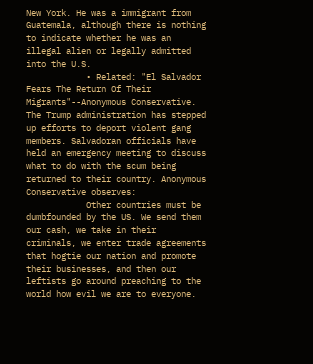New York. He was a immigrant from Guatemala, although there is nothing to indicate whether he was an illegal alien or legally admitted into the U.S.
            • Related: "El Salvador Fears The Return Of Their Migrants"--Anonymous Conservative. The Trump administration has stepped up efforts to deport violent gang members. Salvadoran officials have held an emergency meeting to discuss what to do with the scum being returned to their country. Anonymous Conservative observes:
            Other countries must be dumbfounded by the US. We send them our cash, we take in their criminals, we enter trade agreements that hogtie our nation and promote their businesses, and then our leftists go around preaching to the world how evil we are to everyone.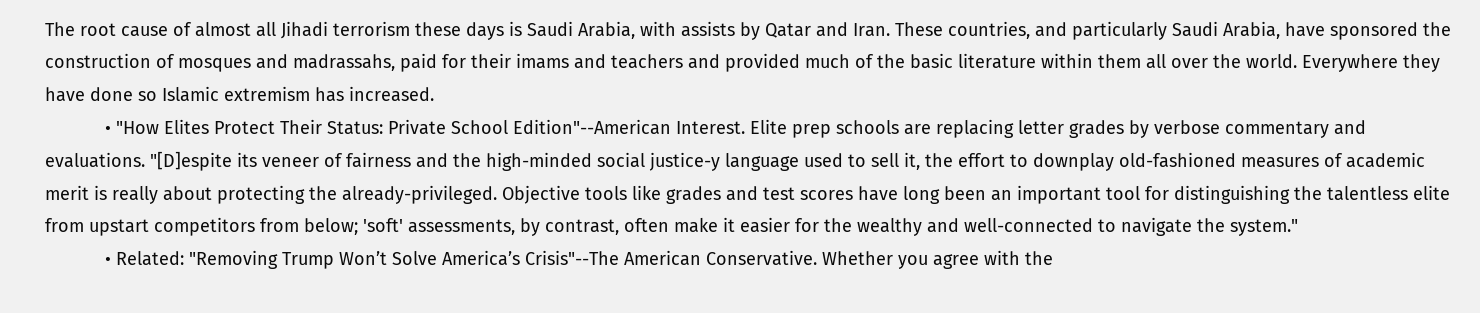The root cause of almost all Jihadi terrorism these days is Saudi Arabia, with assists by Qatar and Iran. These countries, and particularly Saudi Arabia, have sponsored the construction of mosques and madrassahs, paid for their imams and teachers and provided much of the basic literature within them all over the world. Everywhere they have done so Islamic extremism has increased.
            • "How Elites Protect Their Status: Private School Edition"--American Interest. Elite prep schools are replacing letter grades by verbose commentary and evaluations. "[D]espite its veneer of fairness and the high-minded social justice-y language used to sell it, the effort to downplay old-fashioned measures of academic merit is really about protecting the already-privileged. Objective tools like grades and test scores have long been an important tool for distinguishing the talentless elite from upstart competitors from below; 'soft' assessments, by contrast, often make it easier for the wealthy and well-connected to navigate the system."
            • Related: "Removing Trump Won’t Solve America’s Crisis"--The American Conservative. Whether you agree with the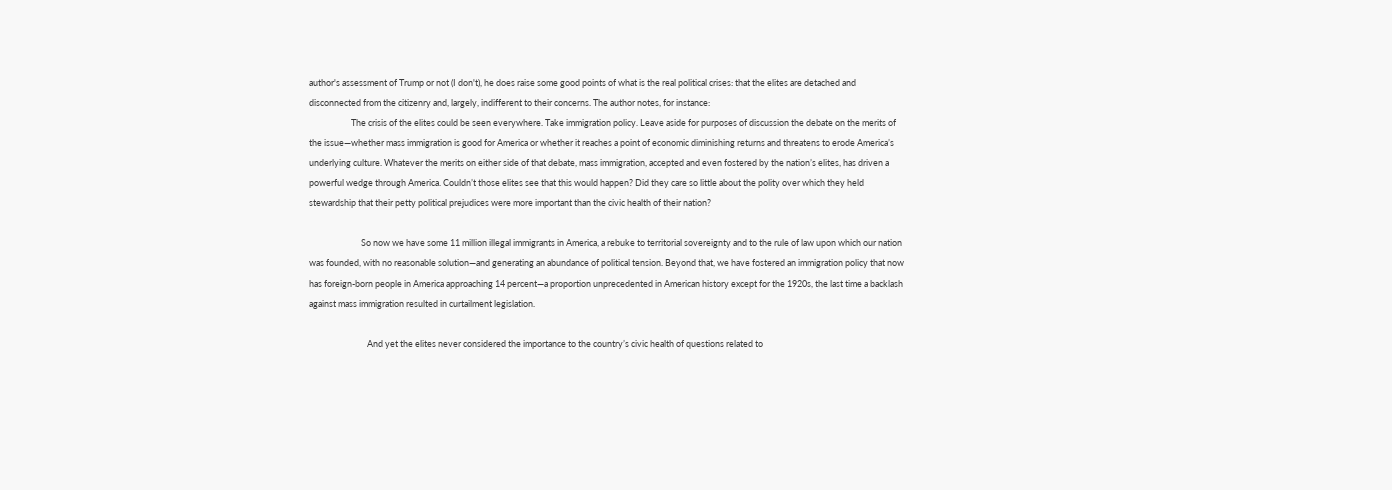author's assessment of Trump or not (I don't), he does raise some good points of what is the real political crises: that the elites are detached and disconnected from the citizenry and, largely, indifferent to their concerns. The author notes, for instance:
                     The crisis of the elites could be seen everywhere. Take immigration policy. Leave aside for purposes of discussion the debate on the merits of the issue—whether mass immigration is good for America or whether it reaches a point of economic diminishing returns and threatens to erode America’s underlying culture. Whatever the merits on either side of that debate, mass immigration, accepted and even fostered by the nation’s elites, has driven a powerful wedge through America. Couldn’t those elites see that this would happen? Did they care so little about the polity over which they held stewardship that their petty political prejudices were more important than the civic health of their nation?

                          So now we have some 11 million illegal immigrants in America, a rebuke to territorial sovereignty and to the rule of law upon which our nation was founded, with no reasonable solution—and generating an abundance of political tension. Beyond that, we have fostered an immigration policy that now has foreign-born people in America approaching 14 percent—a proportion unprecedented in American history except for the 1920s, the last time a backlash against mass immigration resulted in curtailment legislation.

                             And yet the elites never considered the importance to the country’s civic health of questions related to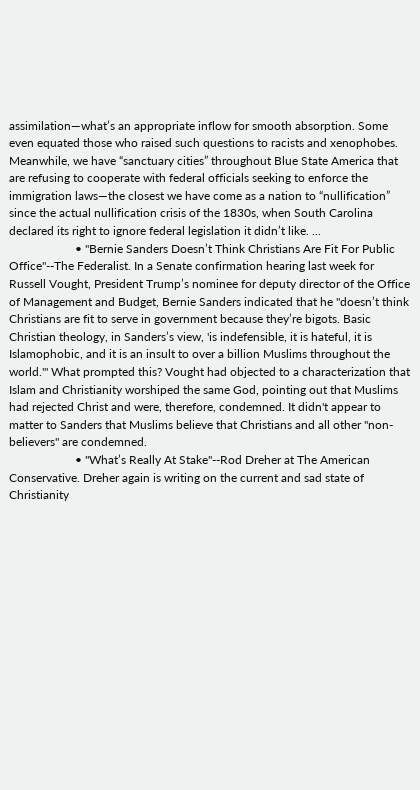assimilation—what’s an appropriate inflow for smooth absorption. Some even equated those who raised such questions to racists and xenophobes. Meanwhile, we have “sanctuary cities” throughout Blue State America that are refusing to cooperate with federal officials seeking to enforce the immigration laws—the closest we have come as a nation to “nullification” since the actual nullification crisis of the 1830s, when South Carolina declared its right to ignore federal legislation it didn’t like. ...
                      • "Bernie Sanders Doesn’t Think Christians Are Fit For Public Office"--The Federalist. In a Senate confirmation hearing last week for Russell Vought, President Trump’s nominee for deputy director of the Office of Management and Budget, Bernie Sanders indicated that he "doesn’t think Christians are fit to serve in government because they’re bigots. Basic Christian theology, in Sanders’s view, 'is indefensible, it is hateful, it is Islamophobic, and it is an insult to over a billion Muslims throughout the world.'" What prompted this? Vought had objected to a characterization that Islam and Christianity worshiped the same God, pointing out that Muslims had rejected Christ and were, therefore, condemned. It didn't appear to matter to Sanders that Muslims believe that Christians and all other "non-believers" are condemned.
                      • "What’s Really At Stake"--Rod Dreher at The American Conservative. Dreher again is writing on the current and sad state of Christianity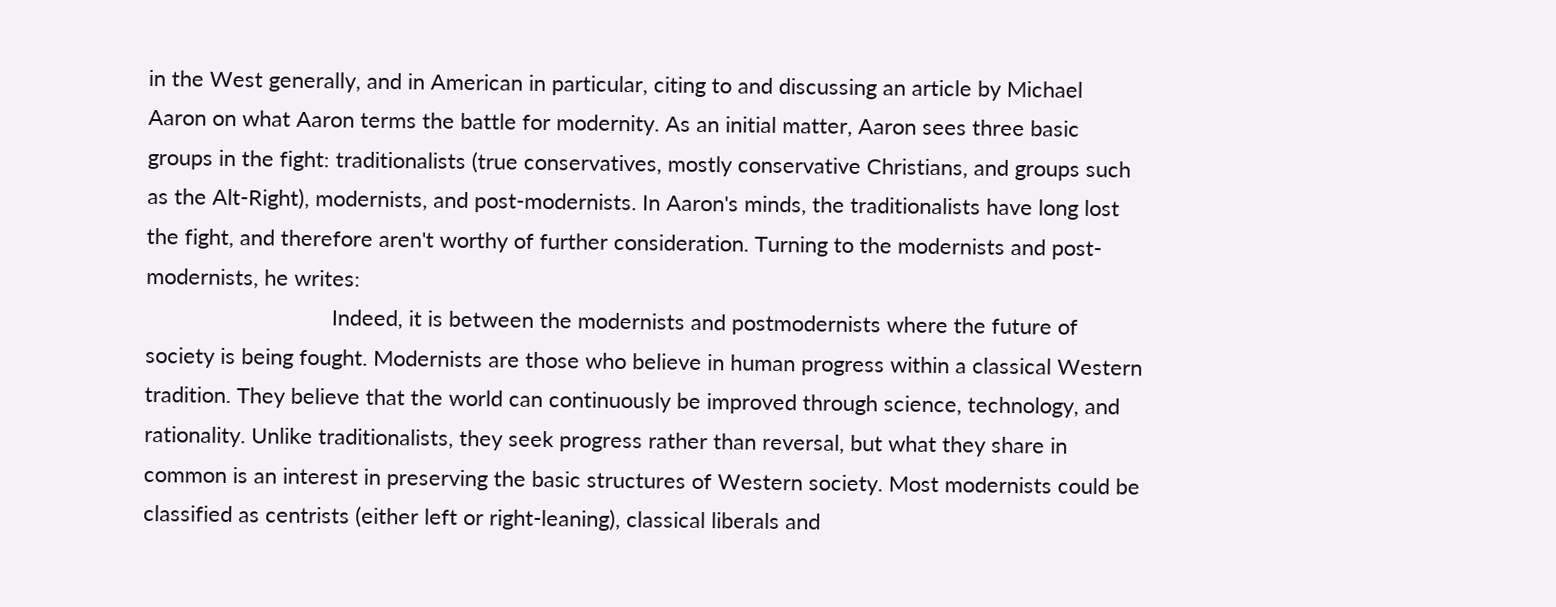in the West generally, and in American in particular, citing to and discussing an article by Michael Aaron on what Aaron terms the battle for modernity. As an initial matter, Aaron sees three basic groups in the fight: traditionalists (true conservatives, mostly conservative Christians, and groups such as the Alt-Right), modernists, and post-modernists. In Aaron's minds, the traditionalists have long lost the fight, and therefore aren't worthy of further consideration. Turning to the modernists and post-modernists, he writes:
                               Indeed, it is between the modernists and postmodernists where the future of society is being fought. Modernists are those who believe in human progress within a classical Western tradition. They believe that the world can continuously be improved through science, technology, and rationality. Unlike traditionalists, they seek progress rather than reversal, but what they share in common is an interest in preserving the basic structures of Western society. Most modernists could be classified as centrists (either left or right-leaning), classical liberals and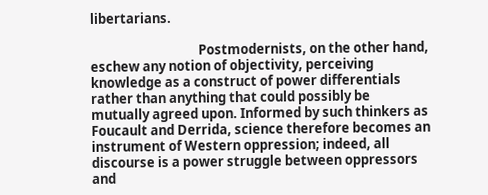libertarians.

                                    Postmodernists, on the other hand, eschew any notion of objectivity, perceiving knowledge as a construct of power differentials rather than anything that could possibly be mutually agreed upon. Informed by such thinkers as Foucault and Derrida, science therefore becomes an instrument of Western oppression; indeed, all discourse is a power struggle between oppressors and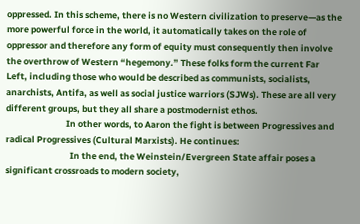oppressed. In this scheme, there is no Western civilization to preserve—as the more powerful force in the world, it automatically takes on the role of oppressor and therefore any form of equity must consequently then involve the overthrow of Western “hegemony.” These folks form the current Far Left, including those who would be described as communists, socialists, anarchists, Antifa, as well as social justice warriors (SJWs). These are all very different groups, but they all share a postmodernist ethos.
                              In other words, to Aaron the fight is between Progressives and radical Progressives (Cultural Marxists). He continues:
                                In the end, the Weinstein/Evergreen State affair poses a significant crossroads to modern society,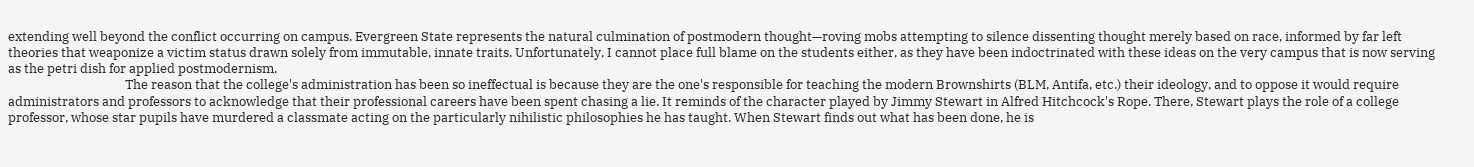extending well beyond the conflict occurring on campus. Evergreen State represents the natural culmination of postmodern thought—roving mobs attempting to silence dissenting thought merely based on race, informed by far left theories that weaponize a victim status drawn solely from immutable, innate traits. Unfortunately, I cannot place full blame on the students either, as they have been indoctrinated with these ideas on the very campus that is now serving as the petri dish for applied postmodernism.
                                       The reason that the college's administration has been so ineffectual is because they are the one's responsible for teaching the modern Brownshirts (BLM, Antifa, etc.) their ideology, and to oppose it would require administrators and professors to acknowledge that their professional careers have been spent chasing a lie. It reminds of the character played by Jimmy Stewart in Alfred Hitchcock's Rope. There, Stewart plays the role of a college professor, whose star pupils have murdered a classmate acting on the particularly nihilistic philosophies he has taught. When Stewart finds out what has been done, he is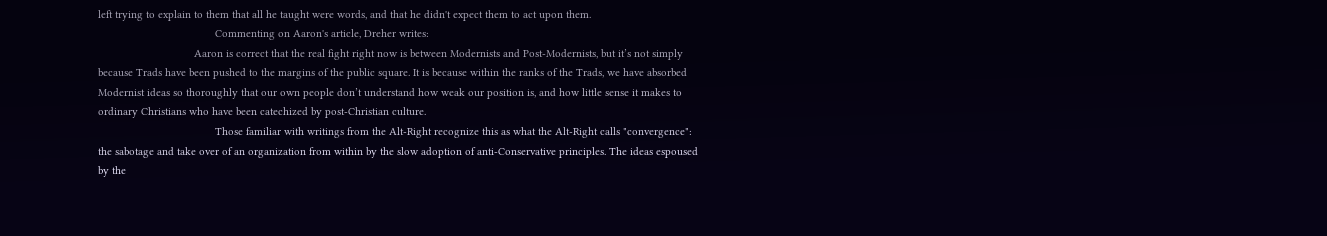left trying to explain to them that all he taught were words, and that he didn't expect them to act upon them.
                                       Commenting on Aaron's article, Dreher writes:
                                Aaron is correct that the real fight right now is between Modernists and Post-Modernists, but it’s not simply because Trads have been pushed to the margins of the public square. It is because within the ranks of the Trads, we have absorbed Modernist ideas so thoroughly that our own people don’t understand how weak our position is, and how little sense it makes to ordinary Christians who have been catechized by post-Christian culture.
                                       Those familiar with writings from the Alt-Right recognize this as what the Alt-Right calls "convergence": the sabotage and take over of an organization from within by the slow adoption of anti-Conservative principles. The ideas espoused by the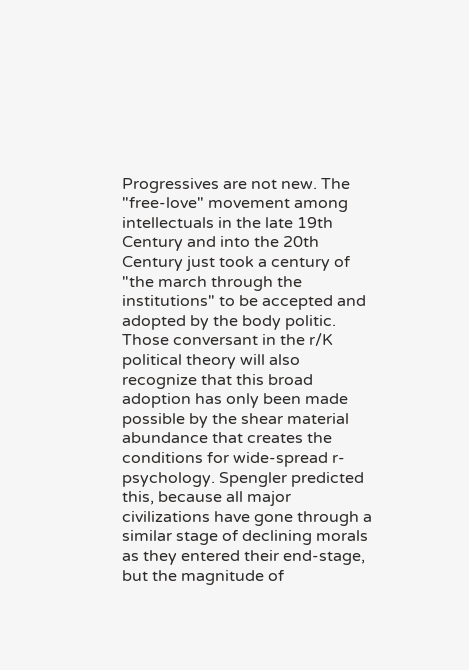Progressives are not new. The "free-love" movement among intellectuals in the late 19th Century and into the 20th Century just took a century of "the march through the institutions" to be accepted and adopted by the body politic. Those conversant in the r/K political theory will also recognize that this broad adoption has only been made possible by the shear material abundance that creates the conditions for wide-spread r-psychology. Spengler predicted this, because all major civilizations have gone through a similar stage of declining morals as they entered their end-stage, but the magnitude of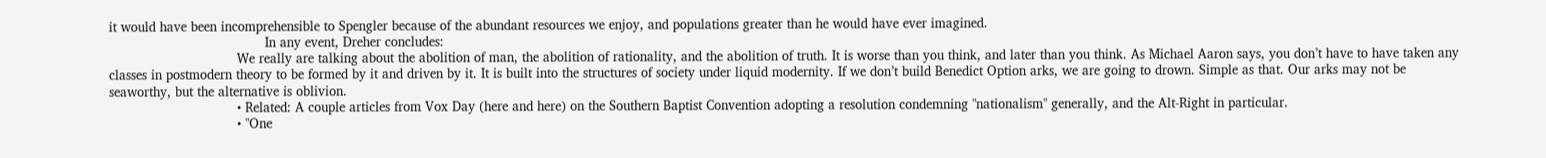it would have been incomprehensible to Spengler because of the abundant resources we enjoy, and populations greater than he would have ever imagined.
                                       In any event, Dreher concludes:
                                We really are talking about the abolition of man, the abolition of rationality, and the abolition of truth. It is worse than you think, and later than you think. As Michael Aaron says, you don’t have to have taken any classes in postmodern theory to be formed by it and driven by it. It is built into the structures of society under liquid modernity. If we don’t build Benedict Option arks, we are going to drown. Simple as that. Our arks may not be seaworthy, but the alternative is oblivion.
                                • Related: A couple articles from Vox Day (here and here) on the Southern Baptist Convention adopting a resolution condemning "nationalism" generally, and the Alt-Right in particular.
                                • "One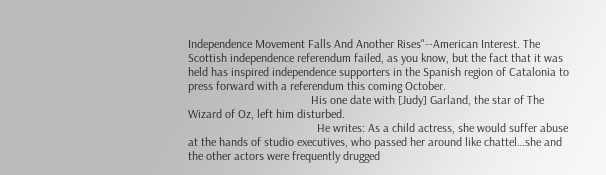Independence Movement Falls And Another Rises"--American Interest. The Scottish independence referendum failed, as you know, but the fact that it was held has inspired independence supporters in the Spanish region of Catalonia to press forward with a referendum this coming October.
                                         His one date with [Judy] Garland, the star of The Wizard of Oz, left him disturbed.
                                           He writes: As a child actress, she would suffer abuse at the hands of studio executives, who passed her around like chattel…she and the other actors were frequently drugged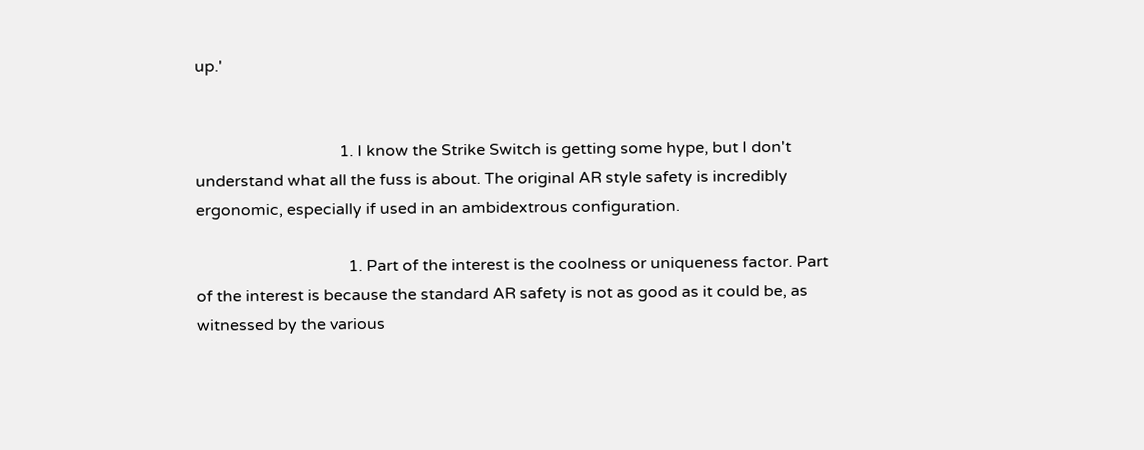up.'


                                    1. I know the Strike Switch is getting some hype, but I don't understand what all the fuss is about. The original AR style safety is incredibly ergonomic, especially if used in an ambidextrous configuration.

                                      1. Part of the interest is the coolness or uniqueness factor. Part of the interest is because the standard AR safety is not as good as it could be, as witnessed by the various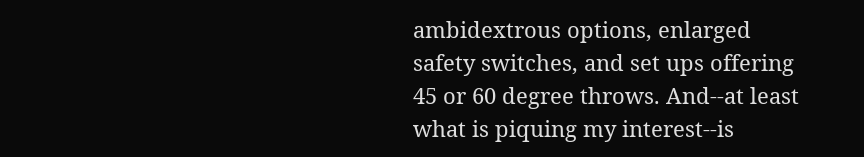ambidextrous options, enlarged safety switches, and set ups offering 45 or 60 degree throws. And--at least what is piquing my interest--is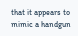that it appears to mimic a handgun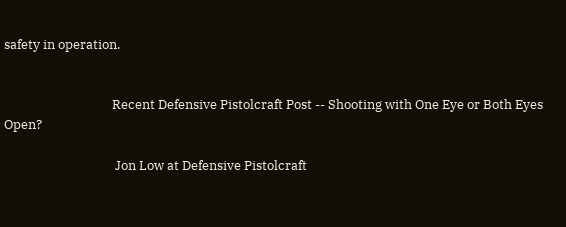safety in operation.


                                    Recent Defensive Pistolcraft Post -- Shooting with One Eye or Both Eyes Open?

                                     Jon Low at Defensive Pistolcraft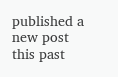published a new post this past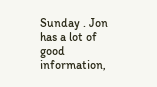Sunday . Jon has a lot of good information,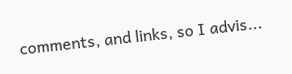comments, and links, so I advis...